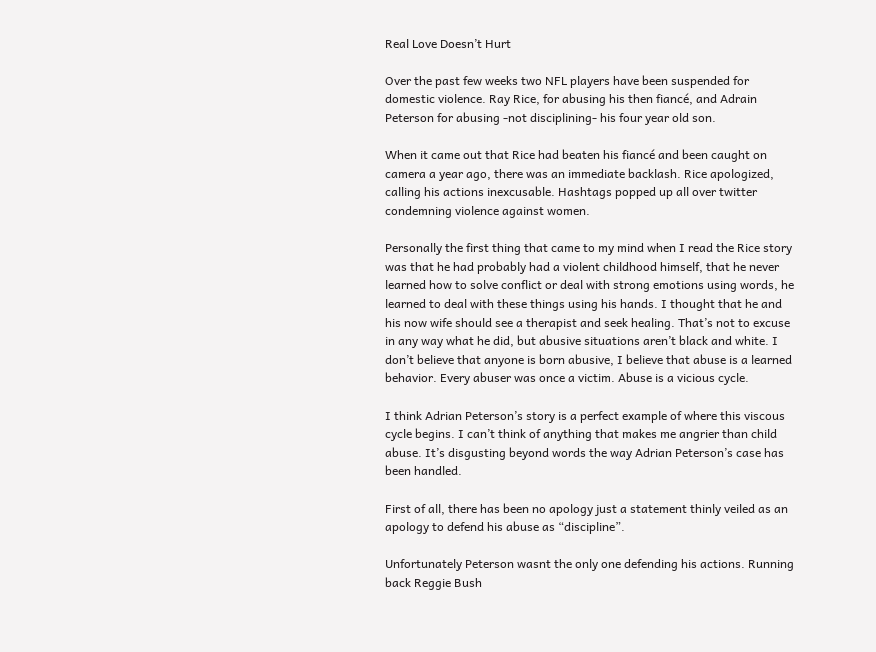Real Love Doesn’t Hurt

Over the past few weeks two NFL players have been suspended for domestic violence. Ray Rice, for abusing his then fiancé, and Adrain Peterson for abusing -not disciplining- his four year old son.

When it came out that Rice had beaten his fiancé and been caught on camera a year ago, there was an immediate backlash. Rice apologized, calling his actions inexcusable. Hashtags popped up all over twitter condemning violence against women.

Personally the first thing that came to my mind when I read the Rice story was that he had probably had a violent childhood himself, that he never learned how to solve conflict or deal with strong emotions using words, he learned to deal with these things using his hands. I thought that he and his now wife should see a therapist and seek healing. That’s not to excuse in any way what he did, but abusive situations aren’t black and white. I don’t believe that anyone is born abusive, I believe that abuse is a learned behavior. Every abuser was once a victim. Abuse is a vicious cycle.

I think Adrian Peterson’s story is a perfect example of where this viscous cycle begins. I can’t think of anything that makes me angrier than child abuse. It’s disgusting beyond words the way Adrian Peterson’s case has been handled.

First of all, there has been no apology just a statement thinly veiled as an apology to defend his abuse as “discipline”.

Unfortunately Peterson wasnt the only one defending his actions. Running back Reggie Bush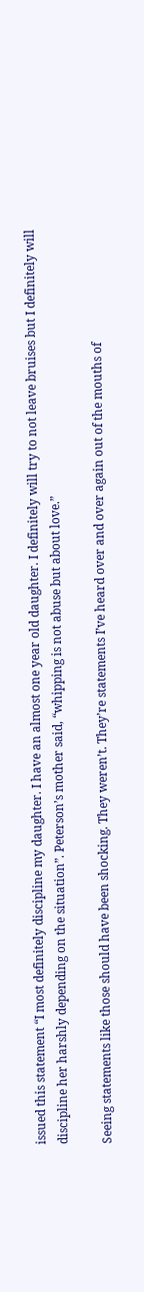issued this statement “I most definitely discipline my daughter. I have an almost one year old daughter. I definitely will try to not leave bruises but I definitely will discipline her harshly depending on the situation”. Peterson’s mother said, “whipping is not abuse but about love.”

Seeing statements like those should have been shocking. They weren’t. They’re statements I’ve heard over and over again out of the mouths of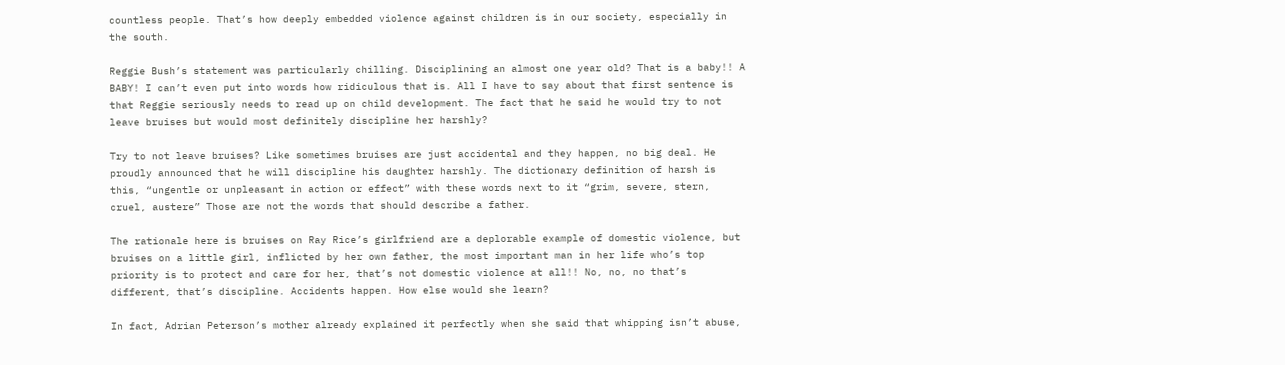countless people. That’s how deeply embedded violence against children is in our society, especially in the south.

Reggie Bush’s statement was particularly chilling. Disciplining an almost one year old? That is a baby!! A BABY! I can’t even put into words how ridiculous that is. All I have to say about that first sentence is that Reggie seriously needs to read up on child development. The fact that he said he would try to not leave bruises but would most definitely discipline her harshly?

Try to not leave bruises? Like sometimes bruises are just accidental and they happen, no big deal. He proudly announced that he will discipline his daughter harshly. The dictionary definition of harsh is this, “ungentle or unpleasant in action or effect” with these words next to it “grim, severe, stern, cruel, austere” Those are not the words that should describe a father.

The rationale here is bruises on Ray Rice’s girlfriend are a deplorable example of domestic violence, but bruises on a little girl, inflicted by her own father, the most important man in her life who’s top priority is to protect and care for her, that’s not domestic violence at all!! No, no, no that’s different, that’s discipline. Accidents happen. How else would she learn?

In fact, Adrian Peterson’s mother already explained it perfectly when she said that whipping isn’t abuse,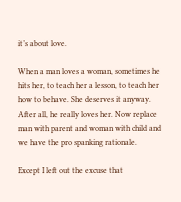it’s about love.

When a man loves a woman, sometimes he hits her, to teach her a lesson, to teach her how to behave. She deserves it anyway. After all, he really loves her. Now replace man with parent and woman with child and we have the pro spanking rationale.

Except I left out the excuse that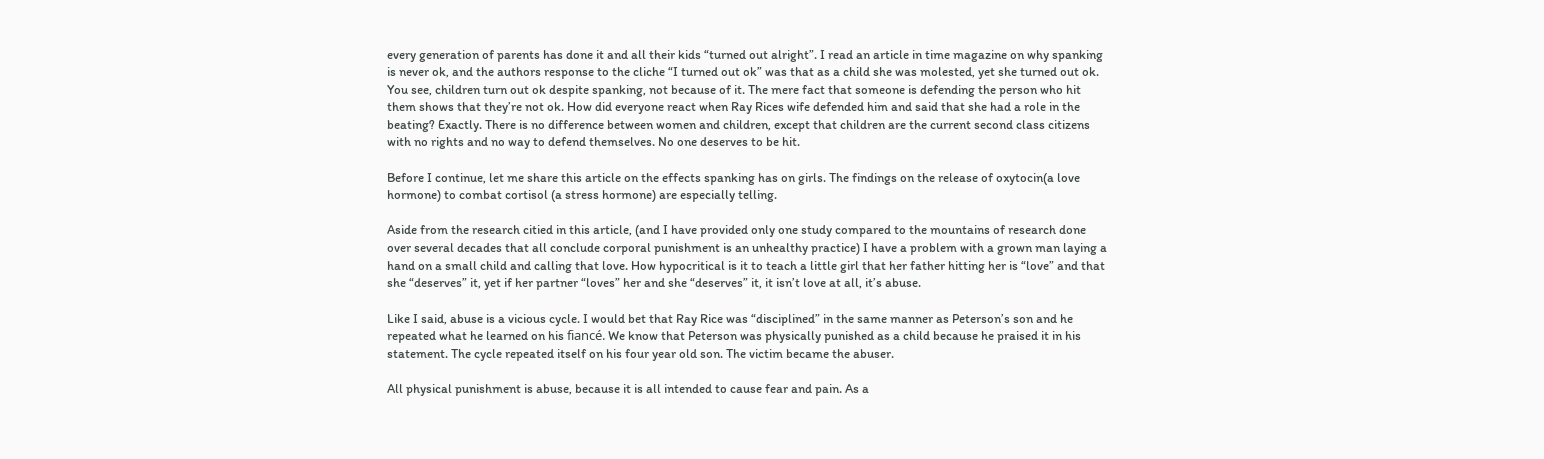every generation of parents has done it and all their kids “turned out alright”. I read an article in time magazine on why spanking is never ok, and the authors response to the cliche “I turned out ok” was that as a child she was molested, yet she turned out ok. You see, children turn out ok despite spanking, not because of it. The mere fact that someone is defending the person who hit them shows that they’re not ok. How did everyone react when Ray Rices wife defended him and said that she had a role in the beating? Exactly. There is no difference between women and children, except that children are the current second class citizens with no rights and no way to defend themselves. No one deserves to be hit.

Before I continue, let me share this article on the effects spanking has on girls. The findings on the release of oxytocin(a love hormone) to combat cortisol (a stress hormone) are especially telling.

Aside from the research citied in this article, (and I have provided only one study compared to the mountains of research done over several decades that all conclude corporal punishment is an unhealthy practice) I have a problem with a grown man laying a hand on a small child and calling that love. How hypocritical is it to teach a little girl that her father hitting her is “love” and that she “deserves” it, yet if her partner “loves” her and she “deserves” it, it isn’t love at all, it’s abuse.

Like I said, abuse is a vicious cycle. I would bet that Ray Rice was “disciplined” in the same manner as Peterson’s son and he repeated what he learned on his fiancé. We know that Peterson was physically punished as a child because he praised it in his statement. The cycle repeated itself on his four year old son. The victim became the abuser.

All physical punishment is abuse, because it is all intended to cause fear and pain. As a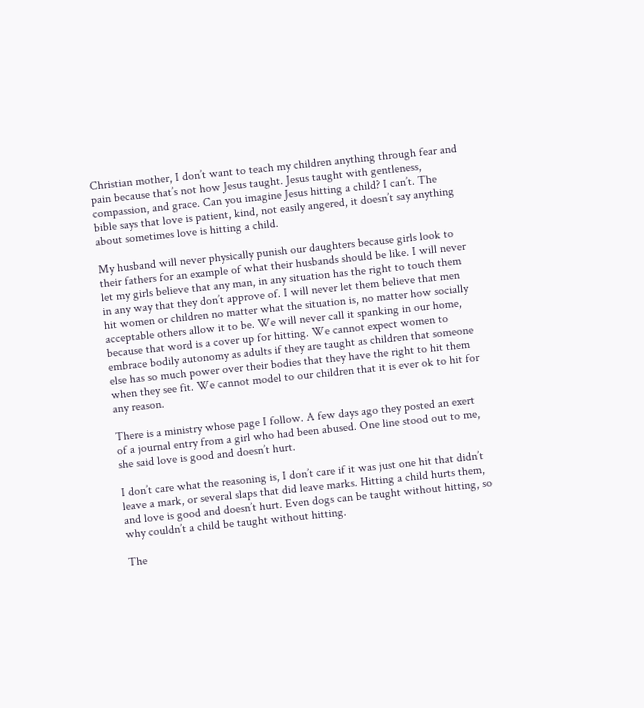Christian mother, I don’t want to teach my children anything through fear and pain because that’s not how Jesus taught. Jesus taught with gentleness, compassion, and grace. Can you imagine Jesus hitting a child? I can’t. The bible says that love is patient, kind, not easily angered, it doesn’t say anything about sometimes love is hitting a child.

My husband will never physically punish our daughters because girls look to their fathers for an example of what their husbands should be like. I will never let my girls believe that any man, in any situation has the right to touch them in any way that they don’t approve of. I will never let them believe that men hit women or children no matter what the situation is, no matter how socially acceptable others allow it to be. We will never call it spanking in our home, because that word is a cover up for hitting. We cannot expect women to embrace bodily autonomy as adults if they are taught as children that someone else has so much power over their bodies that they have the right to hit them when they see fit. We cannot model to our children that it is ever ok to hit for any reason.

There is a ministry whose page I follow. A few days ago they posted an exert of a journal entry from a girl who had been abused. One line stood out to me, she said love is good and doesn’t hurt.

I don’t care what the reasoning is, I don’t care if it was just one hit that didn’t leave a mark, or several slaps that did leave marks. Hitting a child hurts them, and love is good and doesn’t hurt. Even dogs can be taught without hitting, so why couldn’t a child be taught without hitting.

The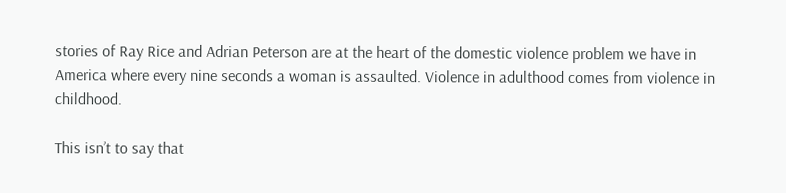stories of Ray Rice and Adrian Peterson are at the heart of the domestic violence problem we have in America where every nine seconds a woman is assaulted. Violence in adulthood comes from violence in childhood.

This isn’t to say that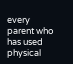every parent who has used physical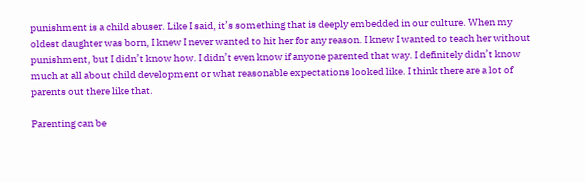punishment is a child abuser. Like I said, it’s something that is deeply embedded in our culture. When my oldest daughter was born, I knew I never wanted to hit her for any reason. I knew I wanted to teach her without punishment, but I didn’t know how. I didn’t even know if anyone parented that way. I definitely didn’t know much at all about child development or what reasonable expectations looked like. I think there are a lot of parents out there like that.

Parenting can be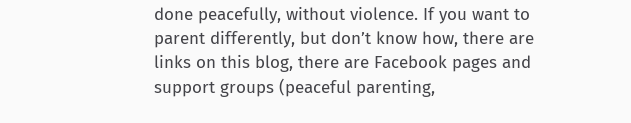done peacefully, without violence. If you want to parent differently, but don’t know how, there are links on this blog, there are Facebook pages and support groups (peaceful parenting,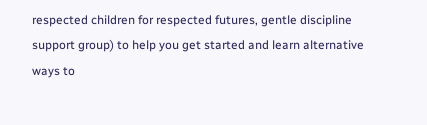respected children for respected futures, gentle discipline support group) to help you get started and learn alternative ways to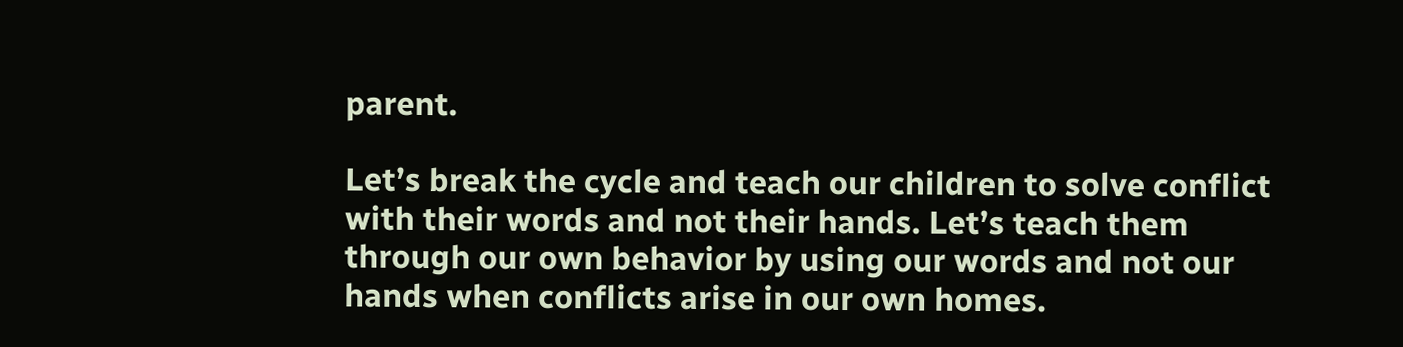parent.

Let’s break the cycle and teach our children to solve conflict with their words and not their hands. Let’s teach them through our own behavior by using our words and not our hands when conflicts arise in our own homes.